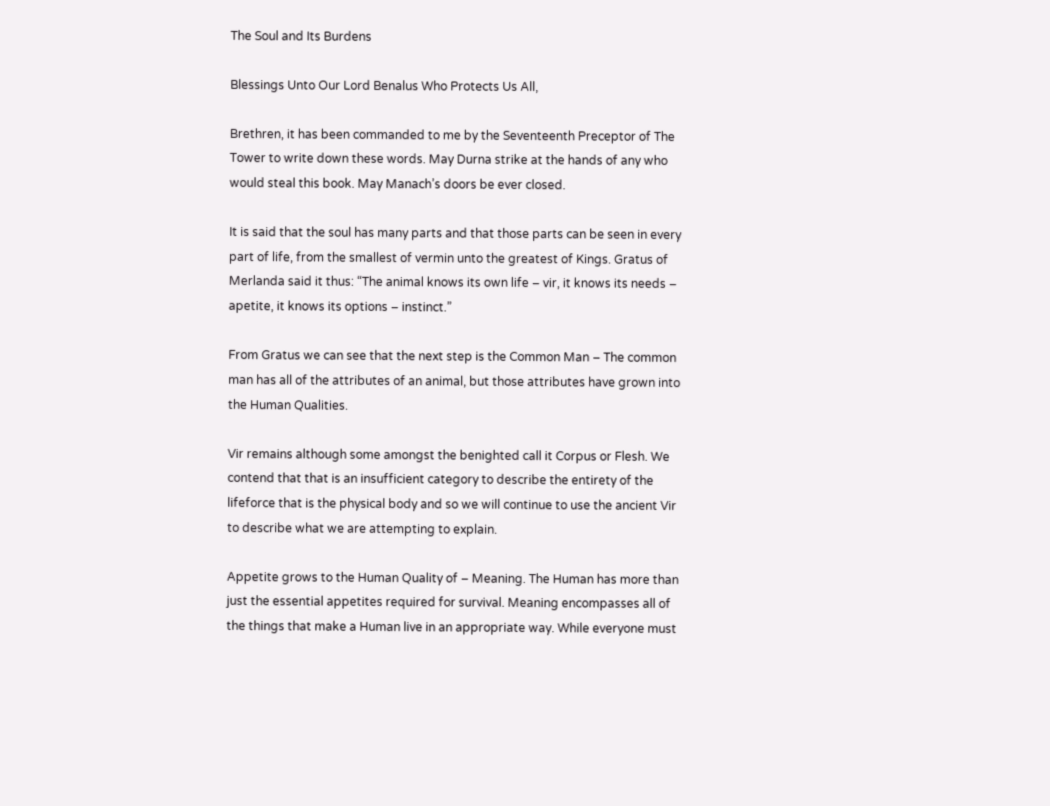The Soul and Its Burdens

Blessings Unto Our Lord Benalus Who Protects Us All,

Brethren, it has been commanded to me by the Seventeenth Preceptor of The Tower to write down these words. May Durna strike at the hands of any who would steal this book. May Manach’s doors be ever closed.

It is said that the soul has many parts and that those parts can be seen in every part of life, from the smallest of vermin unto the greatest of Kings. Gratus of Merlanda said it thus: “The animal knows its own life – vir, it knows its needs – apetite, it knows its options – instinct.”

From Gratus we can see that the next step is the Common Man – The common man has all of the attributes of an animal, but those attributes have grown into the Human Qualities.

Vir remains although some amongst the benighted call it Corpus or Flesh. We contend that that is an insufficient category to describe the entirety of the lifeforce that is the physical body and so we will continue to use the ancient Vir to describe what we are attempting to explain.

Appetite grows to the Human Quality of – Meaning. The Human has more than just the essential appetites required for survival. Meaning encompasses all of the things that make a Human live in an appropriate way. While everyone must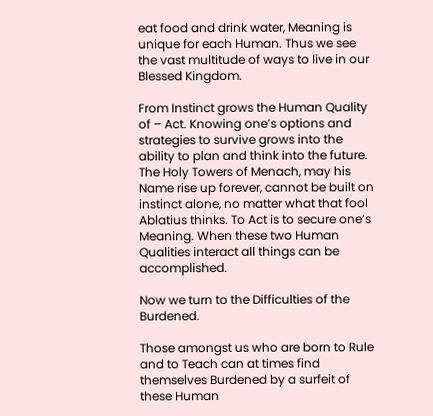eat food and drink water, Meaning is unique for each Human. Thus we see the vast multitude of ways to live in our Blessed Kingdom.

From Instinct grows the Human Quality of – Act. Knowing one’s options and strategies to survive grows into the ability to plan and think into the future. The Holy Towers of Menach, may his Name rise up forever, cannot be built on instinct alone, no matter what that fool Ablatius thinks. To Act is to secure one’s Meaning. When these two Human Qualities interact all things can be accomplished.

Now we turn to the Difficulties of the Burdened.

Those amongst us who are born to Rule and to Teach can at times find themselves Burdened by a surfeit of these Human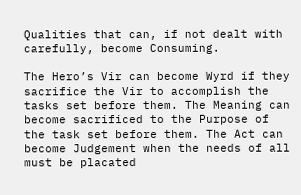Qualities that can, if not dealt with carefully, become Consuming.

The Hero’s Vir can become Wyrd if they sacrifice the Vir to accomplish the tasks set before them. The Meaning can become sacrificed to the Purpose of the task set before them. The Act can become Judgement when the needs of all must be placated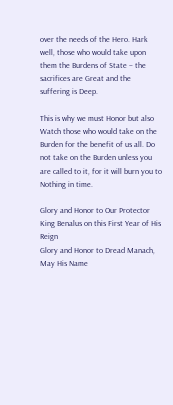over the needs of the Hero. Hark well, those who would take upon them the Burdens of State – the sacrifices are Great and the suffering is Deep.

This is why we must Honor but also Watch those who would take on the Burden for the benefit of us all. Do not take on the Burden unless you are called to it, for it will burn you to Nothing in time.

Glory and Honor to Our Protector King Benalus on this First Year of His Reign
Glory and Honor to Dread Manach, May His Name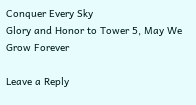Conquer Every Sky
Glory and Honor to Tower 5, May We Grow Forever

Leave a Reply